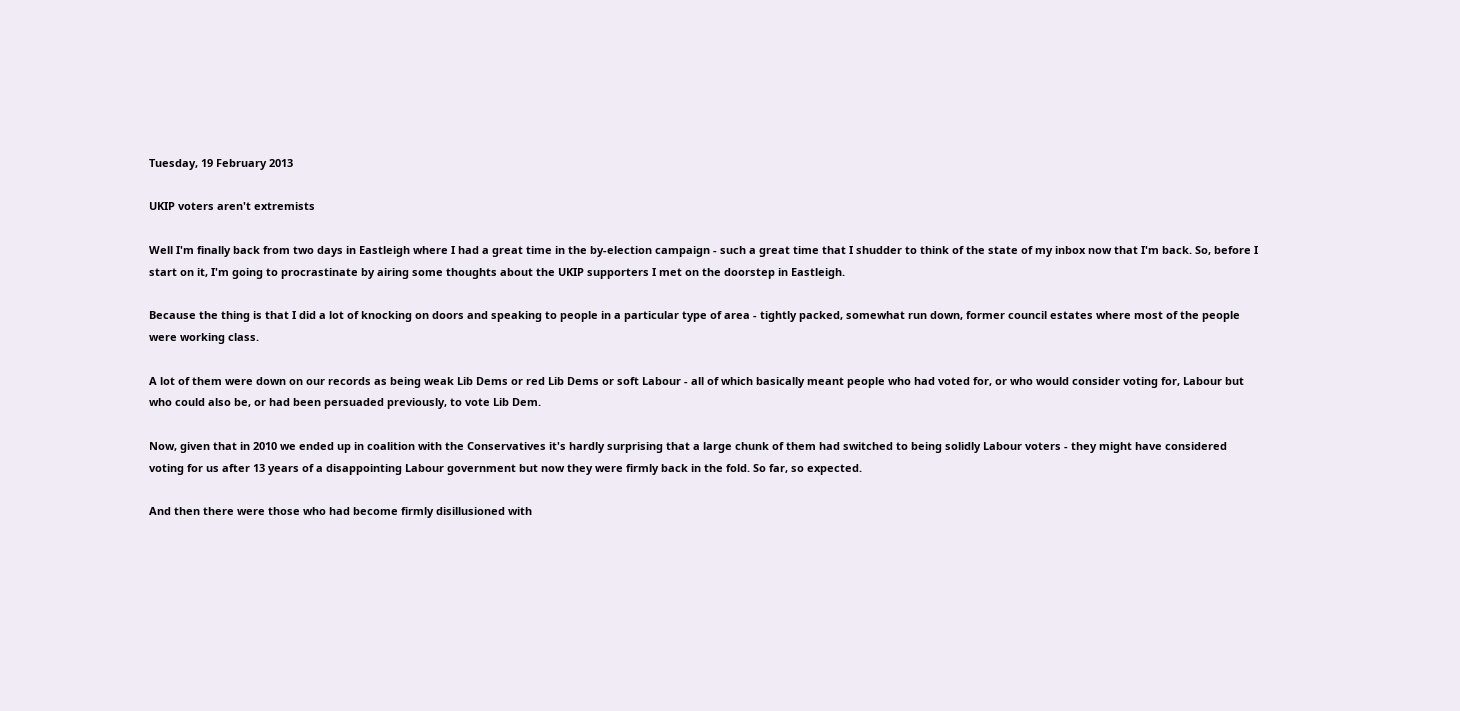Tuesday, 19 February 2013

UKIP voters aren't extremists

Well I'm finally back from two days in Eastleigh where I had a great time in the by-election campaign - such a great time that I shudder to think of the state of my inbox now that I'm back. So, before I start on it, I'm going to procrastinate by airing some thoughts about the UKIP supporters I met on the doorstep in Eastleigh.

Because the thing is that I did a lot of knocking on doors and speaking to people in a particular type of area - tightly packed, somewhat run down, former council estates where most of the people were working class.

A lot of them were down on our records as being weak Lib Dems or red Lib Dems or soft Labour - all of which basically meant people who had voted for, or who would consider voting for, Labour but who could also be, or had been persuaded previously, to vote Lib Dem.

Now, given that in 2010 we ended up in coalition with the Conservatives it's hardly surprising that a large chunk of them had switched to being solidly Labour voters - they might have considered voting for us after 13 years of a disappointing Labour government but now they were firmly back in the fold. So far, so expected.

And then there were those who had become firmly disillusioned with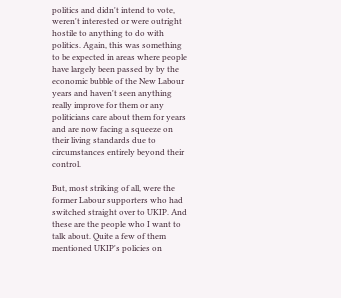politics and didn't intend to vote, weren't interested or were outright hostile to anything to do with politics. Again, this was something to be expected in areas where people have largely been passed by by the economic bubble of the New Labour years and haven't seen anything really improve for them or any politicians care about them for years and are now facing a squeeze on their living standards due to circumstances entirely beyond their control.

But, most striking of all, were the former Labour supporters who had switched straight over to UKIP. And these are the people who I want to talk about. Quite a few of them mentioned UKIP's policies on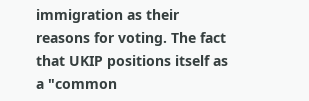immigration as their reasons for voting. The fact that UKIP positions itself as a "common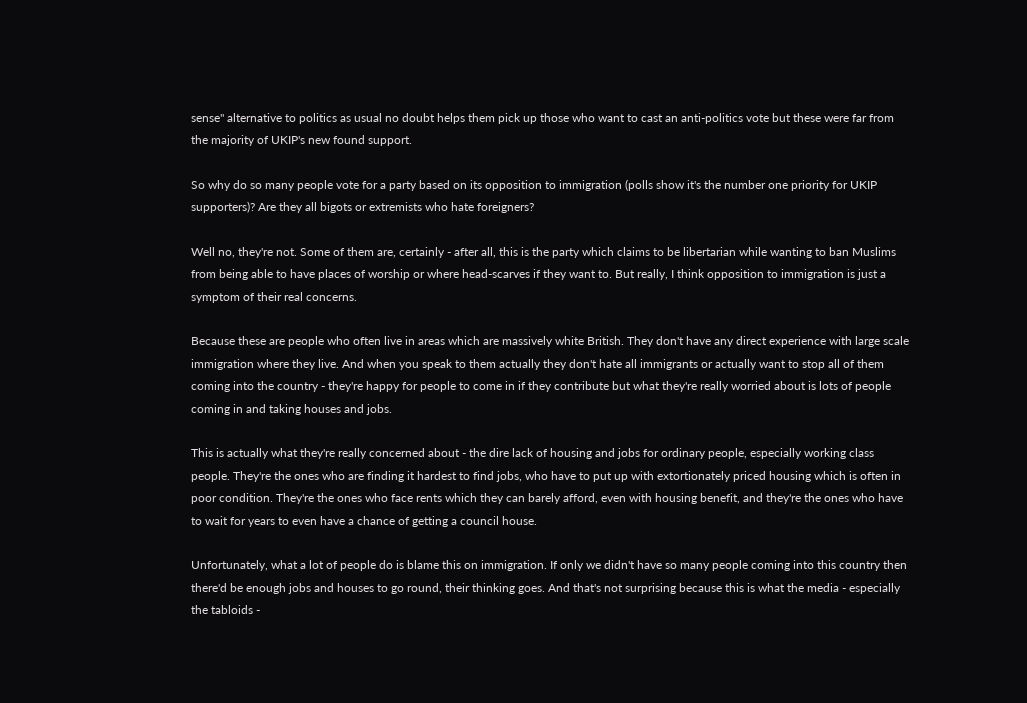sense" alternative to politics as usual no doubt helps them pick up those who want to cast an anti-politics vote but these were far from the majority of UKIP's new found support.

So why do so many people vote for a party based on its opposition to immigration (polls show it's the number one priority for UKIP supporters)? Are they all bigots or extremists who hate foreigners?

Well no, they're not. Some of them are, certainly - after all, this is the party which claims to be libertarian while wanting to ban Muslims from being able to have places of worship or where head-scarves if they want to. But really, I think opposition to immigration is just a symptom of their real concerns.

Because these are people who often live in areas which are massively white British. They don't have any direct experience with large scale immigration where they live. And when you speak to them actually they don't hate all immigrants or actually want to stop all of them coming into the country - they're happy for people to come in if they contribute but what they're really worried about is lots of people coming in and taking houses and jobs.

This is actually what they're really concerned about - the dire lack of housing and jobs for ordinary people, especially working class people. They're the ones who are finding it hardest to find jobs, who have to put up with extortionately priced housing which is often in poor condition. They're the ones who face rents which they can barely afford, even with housing benefit, and they're the ones who have to wait for years to even have a chance of getting a council house.

Unfortunately, what a lot of people do is blame this on immigration. If only we didn't have so many people coming into this country then there'd be enough jobs and houses to go round, their thinking goes. And that's not surprising because this is what the media - especially the tabloids -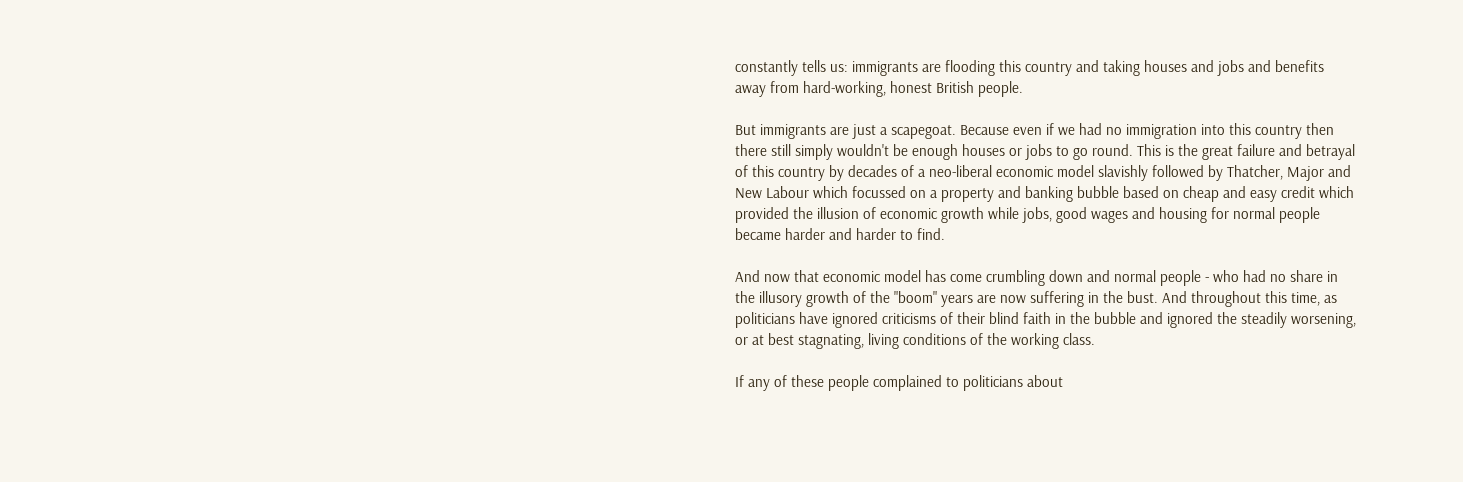constantly tells us: immigrants are flooding this country and taking houses and jobs and benefits away from hard-working, honest British people.

But immigrants are just a scapegoat. Because even if we had no immigration into this country then there still simply wouldn't be enough houses or jobs to go round. This is the great failure and betrayal of this country by decades of a neo-liberal economic model slavishly followed by Thatcher, Major and New Labour which focussed on a property and banking bubble based on cheap and easy credit which provided the illusion of economic growth while jobs, good wages and housing for normal people became harder and harder to find.

And now that economic model has come crumbling down and normal people - who had no share in the illusory growth of the "boom" years are now suffering in the bust. And throughout this time, as politicians have ignored criticisms of their blind faith in the bubble and ignored the steadily worsening, or at best stagnating, living conditions of the working class.

If any of these people complained to politicians about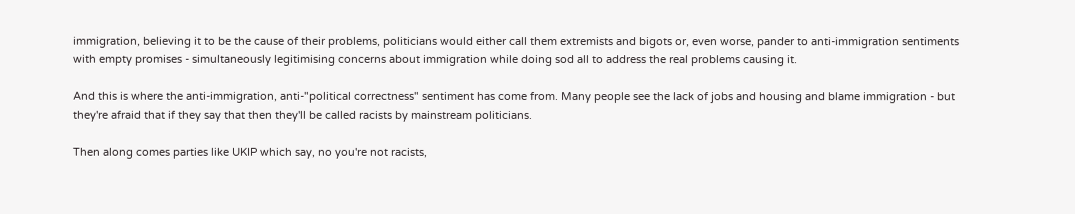immigration, believing it to be the cause of their problems, politicians would either call them extremists and bigots or, even worse, pander to anti-immigration sentiments with empty promises - simultaneously legitimising concerns about immigration while doing sod all to address the real problems causing it.

And this is where the anti-immigration, anti-"political correctness" sentiment has come from. Many people see the lack of jobs and housing and blame immigration - but they're afraid that if they say that then they'll be called racists by mainstream politicians.

Then along comes parties like UKIP which say, no you're not racists,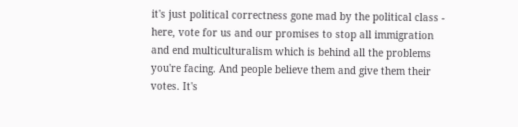it's just political correctness gone mad by the political class - here, vote for us and our promises to stop all immigration and end multiculturalism which is behind all the problems you're facing. And people believe them and give them their votes. It's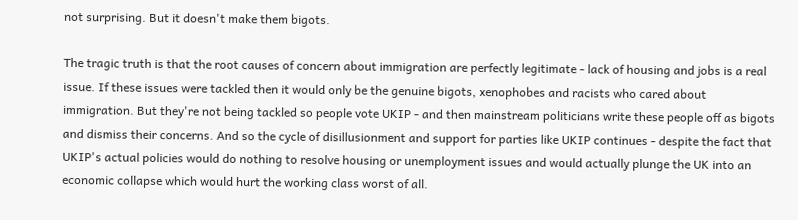not surprising. But it doesn't make them bigots.

The tragic truth is that the root causes of concern about immigration are perfectly legitimate - lack of housing and jobs is a real issue. If these issues were tackled then it would only be the genuine bigots, xenophobes and racists who cared about immigration. But they're not being tackled so people vote UKIP - and then mainstream politicians write these people off as bigots and dismiss their concerns. And so the cycle of disillusionment and support for parties like UKIP continues - despite the fact that UKIP's actual policies would do nothing to resolve housing or unemployment issues and would actually plunge the UK into an economic collapse which would hurt the working class worst of all.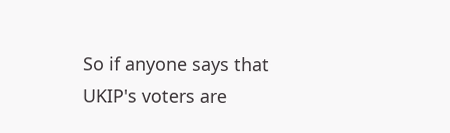So if anyone says that UKIP's voters are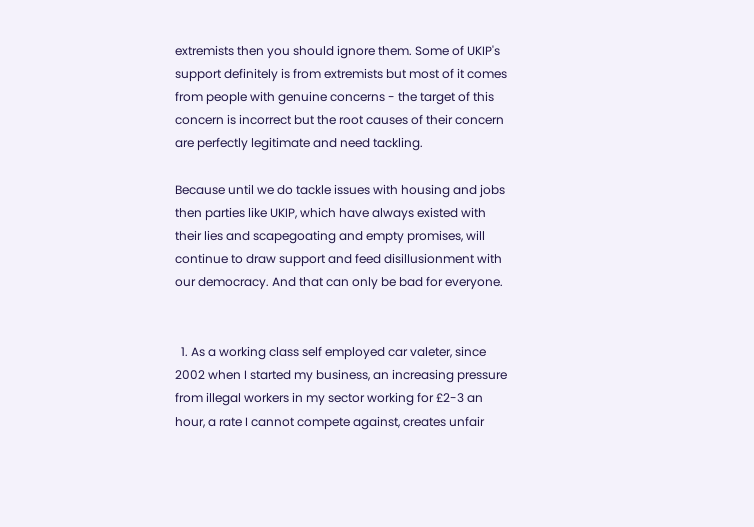extremists then you should ignore them. Some of UKIP's support definitely is from extremists but most of it comes from people with genuine concerns - the target of this concern is incorrect but the root causes of their concern are perfectly legitimate and need tackling.

Because until we do tackle issues with housing and jobs then parties like UKIP, which have always existed with their lies and scapegoating and empty promises, will continue to draw support and feed disillusionment with our democracy. And that can only be bad for everyone.


  1. As a working class self employed car valeter, since 2002 when I started my business, an increasing pressure from illegal workers in my sector working for £2-3 an hour, a rate I cannot compete against, creates unfair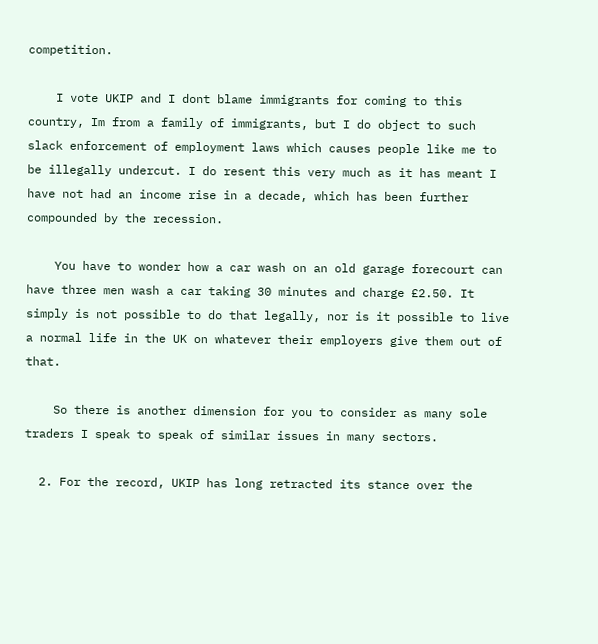competition.

    I vote UKIP and I dont blame immigrants for coming to this country, Im from a family of immigrants, but I do object to such slack enforcement of employment laws which causes people like me to be illegally undercut. I do resent this very much as it has meant I have not had an income rise in a decade, which has been further compounded by the recession.

    You have to wonder how a car wash on an old garage forecourt can have three men wash a car taking 30 minutes and charge £2.50. It simply is not possible to do that legally, nor is it possible to live a normal life in the UK on whatever their employers give them out of that.

    So there is another dimension for you to consider as many sole traders I speak to speak of similar issues in many sectors.

  2. For the record, UKIP has long retracted its stance over the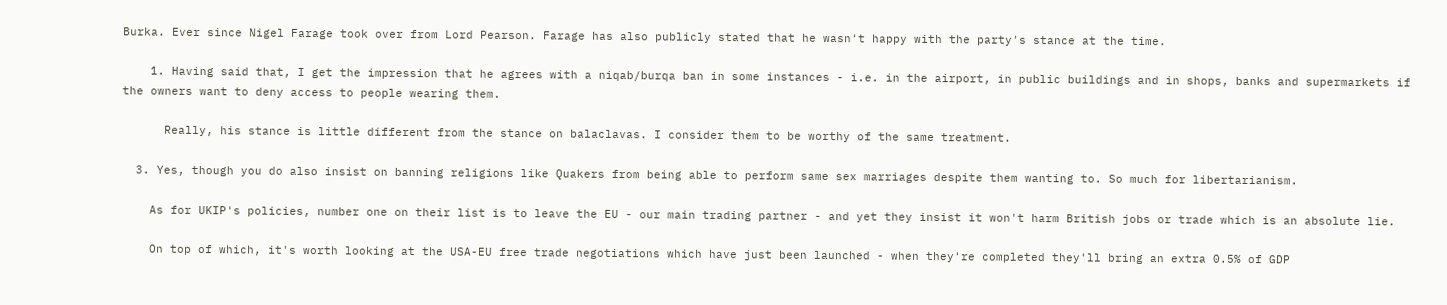Burka. Ever since Nigel Farage took over from Lord Pearson. Farage has also publicly stated that he wasn't happy with the party's stance at the time.

    1. Having said that, I get the impression that he agrees with a niqab/burqa ban in some instances - i.e. in the airport, in public buildings and in shops, banks and supermarkets if the owners want to deny access to people wearing them.

      Really, his stance is little different from the stance on balaclavas. I consider them to be worthy of the same treatment.

  3. Yes, though you do also insist on banning religions like Quakers from being able to perform same sex marriages despite them wanting to. So much for libertarianism.

    As for UKIP's policies, number one on their list is to leave the EU - our main trading partner - and yet they insist it won't harm British jobs or trade which is an absolute lie.

    On top of which, it's worth looking at the USA-EU free trade negotiations which have just been launched - when they're completed they'll bring an extra 0.5% of GDP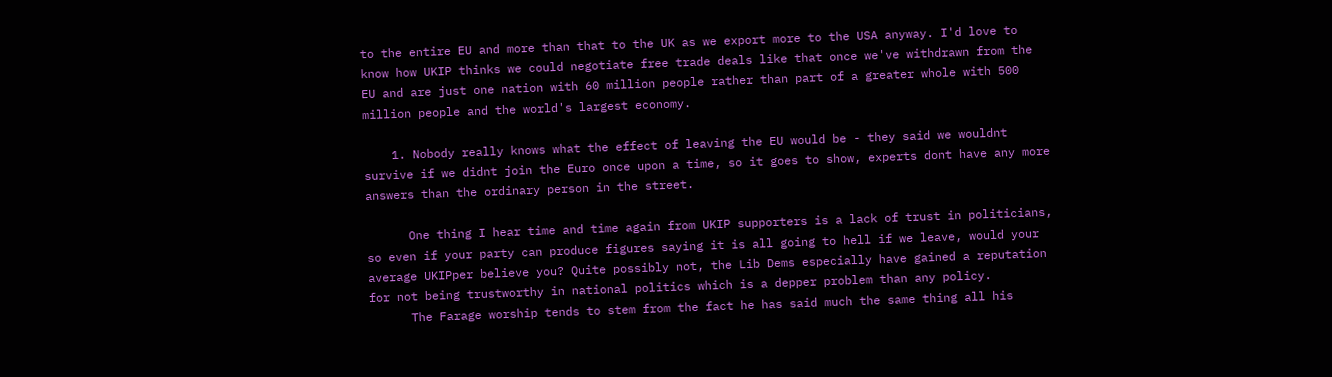to the entire EU and more than that to the UK as we export more to the USA anyway. I'd love to know how UKIP thinks we could negotiate free trade deals like that once we've withdrawn from the EU and are just one nation with 60 million people rather than part of a greater whole with 500 million people and the world's largest economy.

    1. Nobody really knows what the effect of leaving the EU would be - they said we wouldnt survive if we didnt join the Euro once upon a time, so it goes to show, experts dont have any more answers than the ordinary person in the street.

      One thing I hear time and time again from UKIP supporters is a lack of trust in politicians, so even if your party can produce figures saying it is all going to hell if we leave, would your average UKIPper believe you? Quite possibly not, the Lib Dems especially have gained a reputation for not being trustworthy in national politics which is a depper problem than any policy.
      The Farage worship tends to stem from the fact he has said much the same thing all his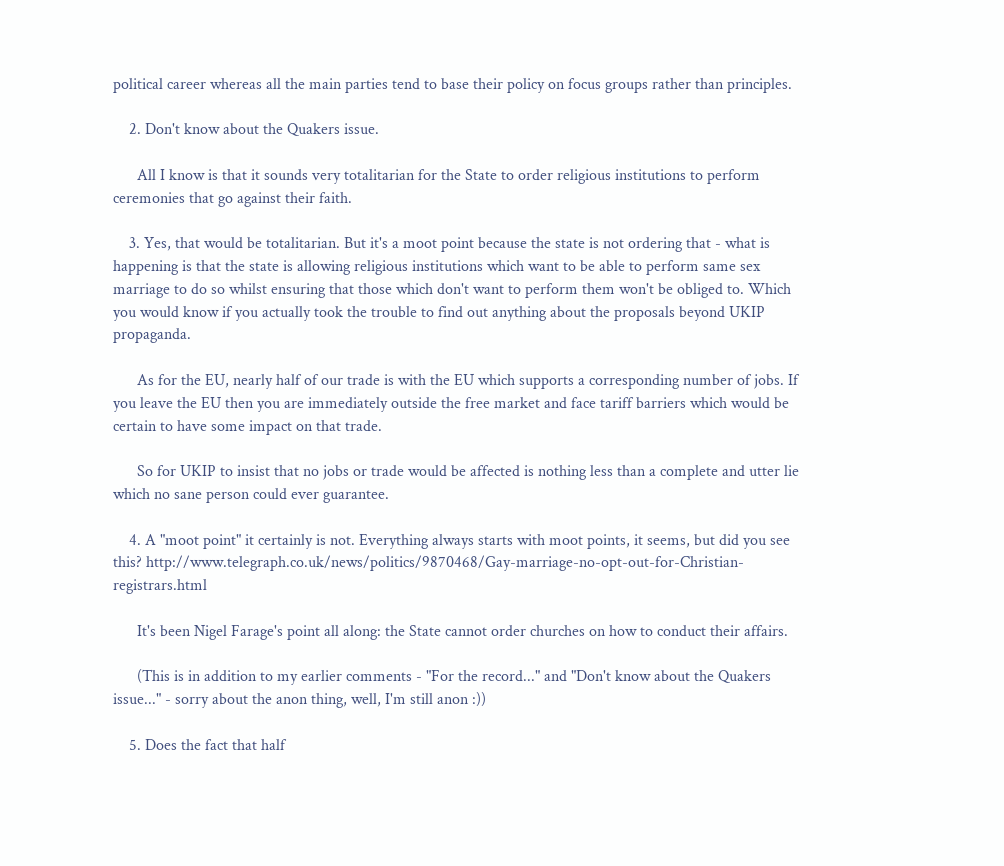political career whereas all the main parties tend to base their policy on focus groups rather than principles.

    2. Don't know about the Quakers issue.

      All I know is that it sounds very totalitarian for the State to order religious institutions to perform ceremonies that go against their faith.

    3. Yes, that would be totalitarian. But it's a moot point because the state is not ordering that - what is happening is that the state is allowing religious institutions which want to be able to perform same sex marriage to do so whilst ensuring that those which don't want to perform them won't be obliged to. Which you would know if you actually took the trouble to find out anything about the proposals beyond UKIP propaganda.

      As for the EU, nearly half of our trade is with the EU which supports a corresponding number of jobs. If you leave the EU then you are immediately outside the free market and face tariff barriers which would be certain to have some impact on that trade.

      So for UKIP to insist that no jobs or trade would be affected is nothing less than a complete and utter lie which no sane person could ever guarantee.

    4. A "moot point" it certainly is not. Everything always starts with moot points, it seems, but did you see this? http://www.telegraph.co.uk/news/politics/9870468/Gay-marriage-no-opt-out-for-Christian-registrars.html

      It's been Nigel Farage's point all along: the State cannot order churches on how to conduct their affairs.

      (This is in addition to my earlier comments - "For the record..." and "Don't know about the Quakers issue..." - sorry about the anon thing, well, I'm still anon :))

    5. Does the fact that half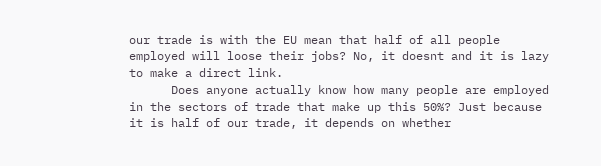our trade is with the EU mean that half of all people employed will loose their jobs? No, it doesnt and it is lazy to make a direct link.
      Does anyone actually know how many people are employed in the sectors of trade that make up this 50%? Just because it is half of our trade, it depends on whether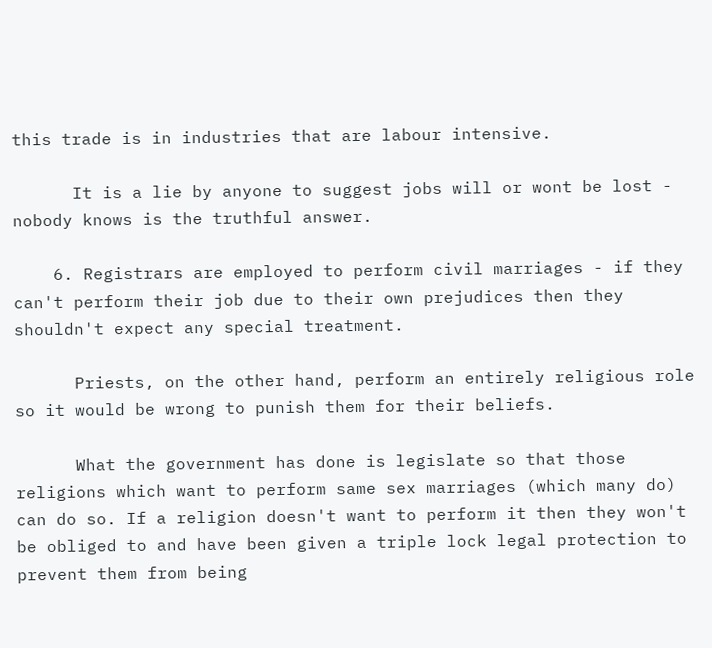this trade is in industries that are labour intensive.

      It is a lie by anyone to suggest jobs will or wont be lost - nobody knows is the truthful answer.

    6. Registrars are employed to perform civil marriages - if they can't perform their job due to their own prejudices then they shouldn't expect any special treatment.

      Priests, on the other hand, perform an entirely religious role so it would be wrong to punish them for their beliefs.

      What the government has done is legislate so that those religions which want to perform same sex marriages (which many do) can do so. If a religion doesn't want to perform it then they won't be obliged to and have been given a triple lock legal protection to prevent them from being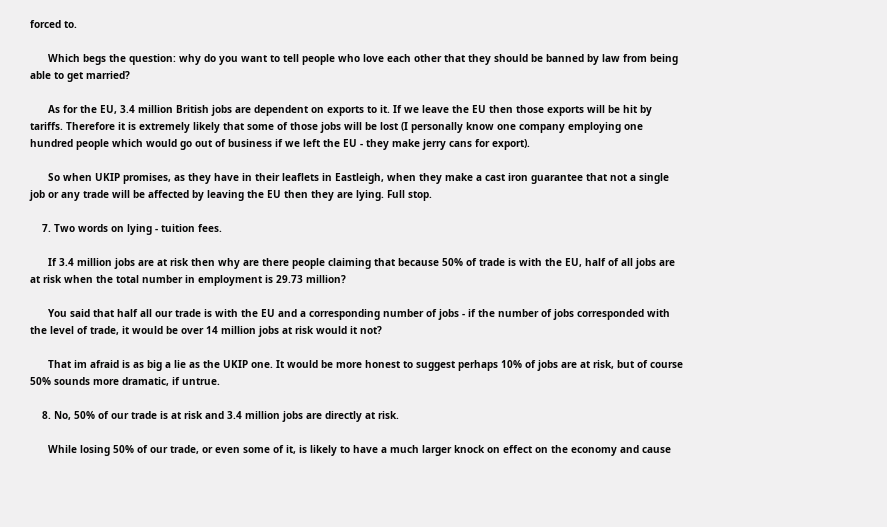forced to.

      Which begs the question: why do you want to tell people who love each other that they should be banned by law from being able to get married?

      As for the EU, 3.4 million British jobs are dependent on exports to it. If we leave the EU then those exports will be hit by tariffs. Therefore it is extremely likely that some of those jobs will be lost (I personally know one company employing one hundred people which would go out of business if we left the EU - they make jerry cans for export).

      So when UKIP promises, as they have in their leaflets in Eastleigh, when they make a cast iron guarantee that not a single job or any trade will be affected by leaving the EU then they are lying. Full stop.

    7. Two words on lying - tuition fees.

      If 3.4 million jobs are at risk then why are there people claiming that because 50% of trade is with the EU, half of all jobs are at risk when the total number in employment is 29.73 million?

      You said that half all our trade is with the EU and a corresponding number of jobs - if the number of jobs corresponded with the level of trade, it would be over 14 million jobs at risk would it not?

      That im afraid is as big a lie as the UKIP one. It would be more honest to suggest perhaps 10% of jobs are at risk, but of course 50% sounds more dramatic, if untrue.

    8. No, 50% of our trade is at risk and 3.4 million jobs are directly at risk.

      While losing 50% of our trade, or even some of it, is likely to have a much larger knock on effect on the economy and cause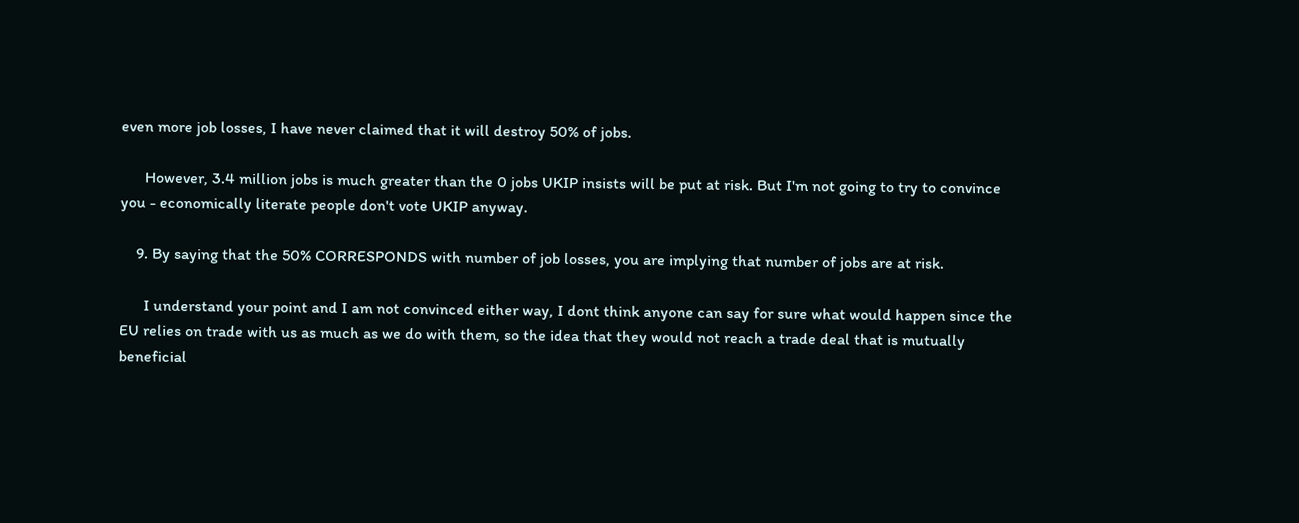even more job losses, I have never claimed that it will destroy 50% of jobs.

      However, 3.4 million jobs is much greater than the 0 jobs UKIP insists will be put at risk. But I'm not going to try to convince you - economically literate people don't vote UKIP anyway.

    9. By saying that the 50% CORRESPONDS with number of job losses, you are implying that number of jobs are at risk.

      I understand your point and I am not convinced either way, I dont think anyone can say for sure what would happen since the EU relies on trade with us as much as we do with them, so the idea that they would not reach a trade deal that is mutually beneficial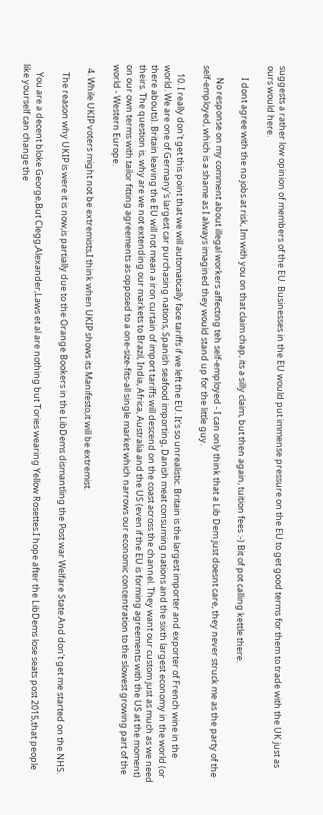suggests a rather low opinion of members of the EU. Businesses in the EU would put immense pressure on the EU to get good terms for them to trade with the UK just as ours would here.

      I dont agree with the no jobs at risk, Im with you on that claim chap, its a silly claim, but then again, tuition fees :-) Bit of pot calling kettle there.

      No response on my comment about illegal workers affecting teh self-employed - I can only think that a Lib Dem just doesnt care, they never struck me as the party of the self-employed, which is a shame as I always imagined they would stand up for the little guy.

    10. I really don't get this point that we will automatically face tariffs if we left the EU. It's so unrealistic. Britain is the largest importer and exporter of French wine in the world. We are one of Germany's largest car purchasing nations, Spanish seafood importing, Danish meat consuming nations and the sixth largest economy in the world (or there abouts). Britain leaving the EU will not mean a iron curtain of import tariffs will descend on the coast across the channel. They want our custom just as much as we need theirs. The question is, why are we not extending our markets to Brazil, India, Africa, Australia and the US (even if the EU is forming agreements with the US at the moment) on our own terms with tailor fitting agreements as opposed to a one-size-fits-all single market which narrows our economic concentration to the slowest growing part of the world - Western Europe.

  4. While UKIP voters might not be extremists,I think when UKIP shows its Manifesto,it will be extremist.

    The reason why UKIP is were it is now,is partially due to the Orange Bookers in the LibDems dismantling the Post war Welfare State.And don't get me started on the NHS.

    You are a decent bloke George,But Clegg,Alexander,Laws et al are nothing but Tories wearing Yellow Rosettes.I hope after the LibDems lose seats post 2015,that people like yourself can change the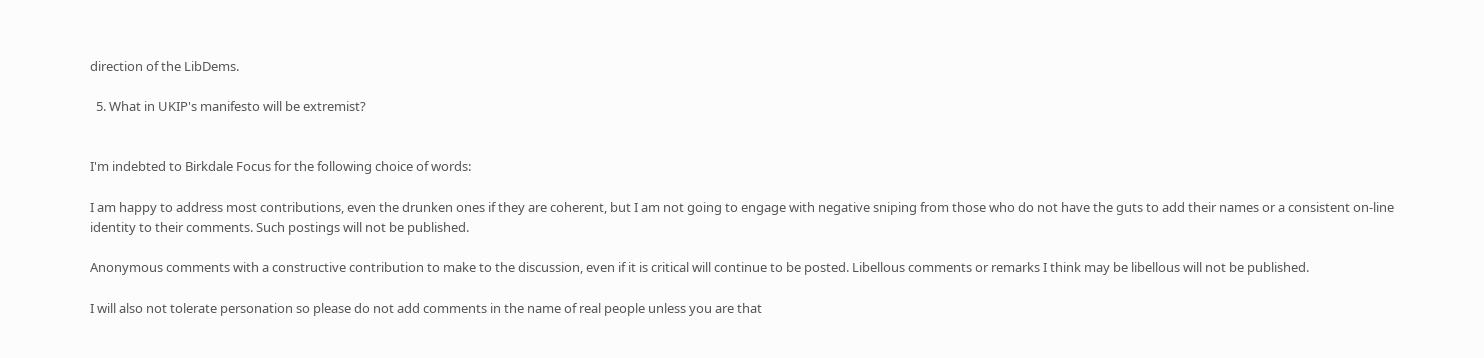direction of the LibDems.

  5. What in UKIP's manifesto will be extremist?


I'm indebted to Birkdale Focus for the following choice of words:

I am happy to address most contributions, even the drunken ones if they are coherent, but I am not going to engage with negative sniping from those who do not have the guts to add their names or a consistent on-line identity to their comments. Such postings will not be published.

Anonymous comments with a constructive contribution to make to the discussion, even if it is critical will continue to be posted. Libellous comments or remarks I think may be libellous will not be published.

I will also not tolerate personation so please do not add comments in the name of real people unless you are that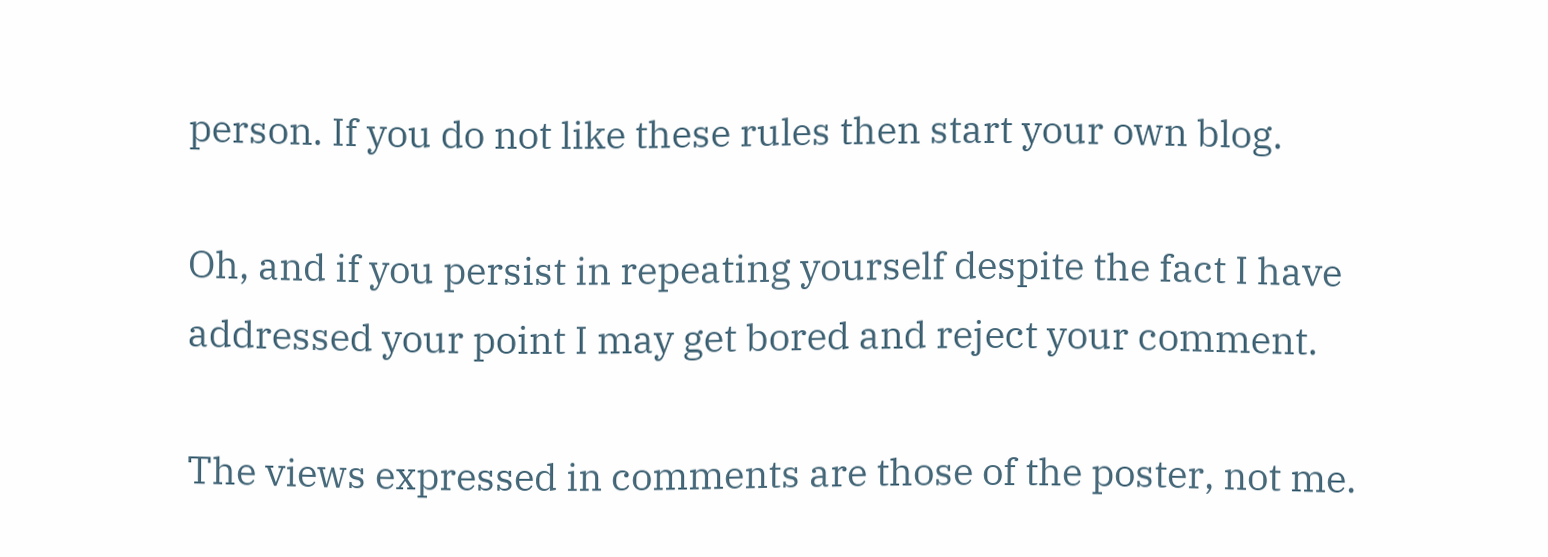person. If you do not like these rules then start your own blog.

Oh, and if you persist in repeating yourself despite the fact I have addressed your point I may get bored and reject your comment.

The views expressed in comments are those of the poster, not me.